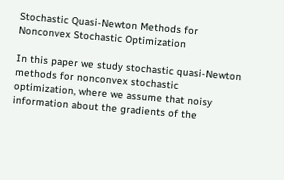Stochastic Quasi-Newton Methods for Nonconvex Stochastic Optimization

In this paper we study stochastic quasi-Newton methods for nonconvex stochastic optimization, where we assume that noisy information about the gradients of the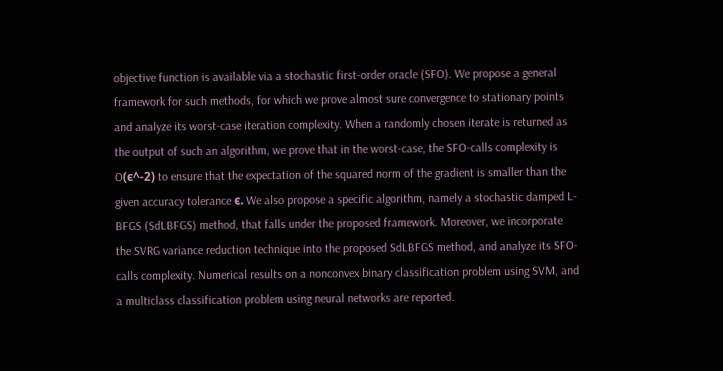objective function is available via a stochastic first-order oracle (SFO). We propose a general framework for such methods, for which we prove almost sure convergence to stationary points and analyze its worst-case iteration complexity. When a randomly chosen iterate is returned as the output of such an algorithm, we prove that in the worst-case, the SFO-calls complexity is O(ϵ^-2) to ensure that the expectation of the squared norm of the gradient is smaller than the given accuracy tolerance ϵ. We also propose a specific algorithm, namely a stochastic damped L-BFGS (SdLBFGS) method, that falls under the proposed framework. Moreover, we incorporate the SVRG variance reduction technique into the proposed SdLBFGS method, and analyze its SFO-calls complexity. Numerical results on a nonconvex binary classification problem using SVM, and a multiclass classification problem using neural networks are reported.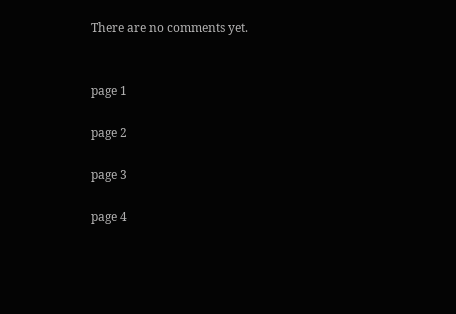There are no comments yet.


page 1

page 2

page 3

page 4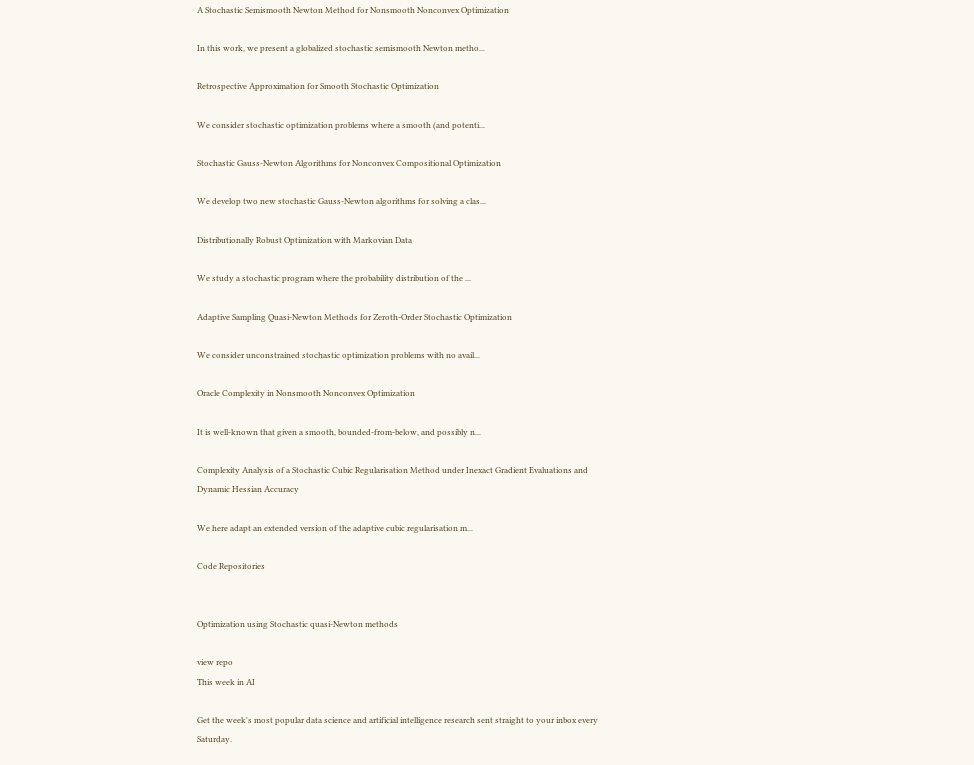A Stochastic Semismooth Newton Method for Nonsmooth Nonconvex Optimization

In this work, we present a globalized stochastic semismooth Newton metho...

Retrospective Approximation for Smooth Stochastic Optimization

We consider stochastic optimization problems where a smooth (and potenti...

Stochastic Gauss-Newton Algorithms for Nonconvex Compositional Optimization

We develop two new stochastic Gauss-Newton algorithms for solving a clas...

Distributionally Robust Optimization with Markovian Data

We study a stochastic program where the probability distribution of the ...

Adaptive Sampling Quasi-Newton Methods for Zeroth-Order Stochastic Optimization

We consider unconstrained stochastic optimization problems with no avail...

Oracle Complexity in Nonsmooth Nonconvex Optimization

It is well-known that given a smooth, bounded-from-below, and possibly n...

Complexity Analysis of a Stochastic Cubic Regularisation Method under Inexact Gradient Evaluations and Dynamic Hessian Accuracy

We here adapt an extended version of the adaptive cubic regularisation m...

Code Repositories


Optimization using Stochastic quasi-Newton methods

view repo
This week in AI

Get the week's most popular data science and artificial intelligence research sent straight to your inbox every Saturday.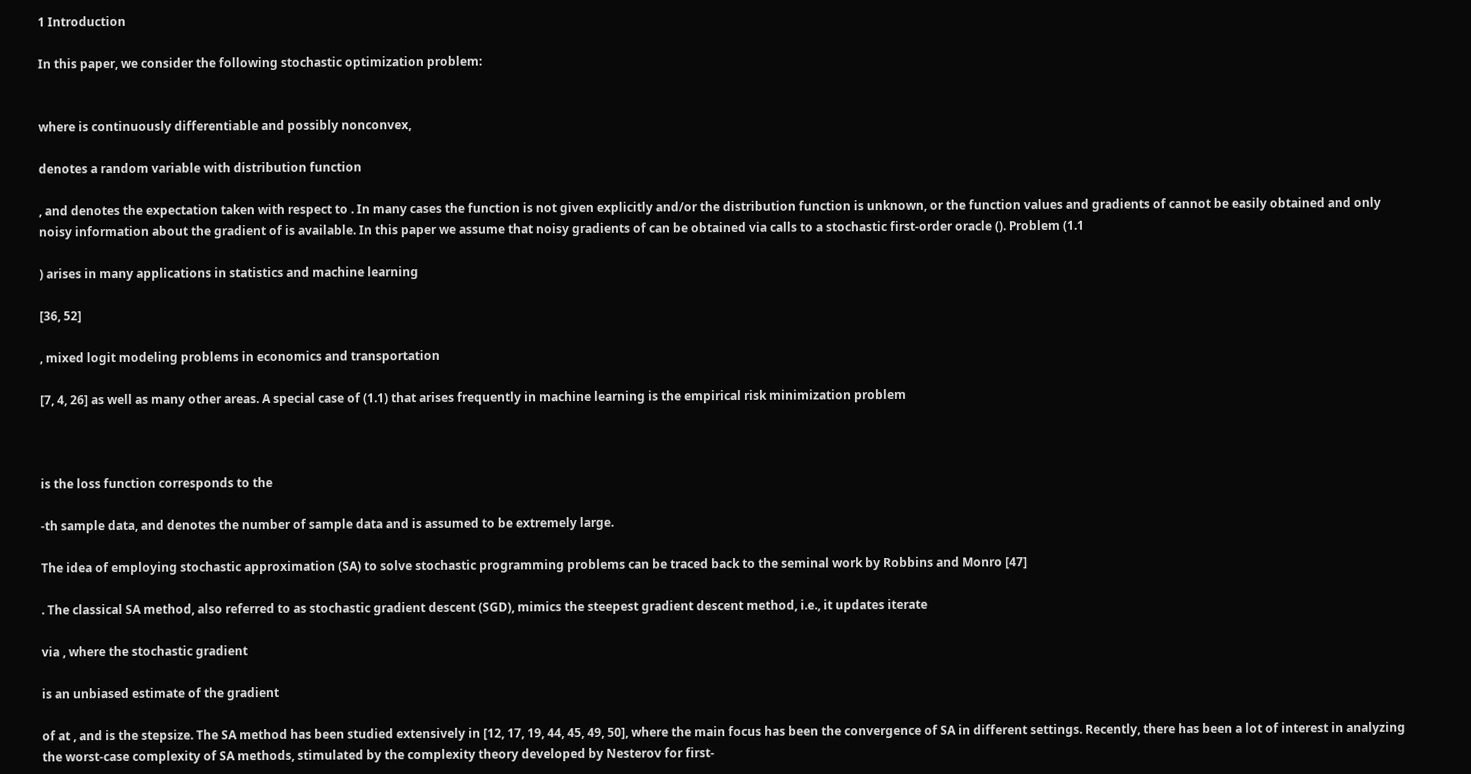1 Introduction

In this paper, we consider the following stochastic optimization problem:


where is continuously differentiable and possibly nonconvex,

denotes a random variable with distribution function

, and denotes the expectation taken with respect to . In many cases the function is not given explicitly and/or the distribution function is unknown, or the function values and gradients of cannot be easily obtained and only noisy information about the gradient of is available. In this paper we assume that noisy gradients of can be obtained via calls to a stochastic first-order oracle (). Problem (1.1

) arises in many applications in statistics and machine learning

[36, 52]

, mixed logit modeling problems in economics and transportation

[7, 4, 26] as well as many other areas. A special case of (1.1) that arises frequently in machine learning is the empirical risk minimization problem



is the loss function corresponds to the

-th sample data, and denotes the number of sample data and is assumed to be extremely large.

The idea of employing stochastic approximation (SA) to solve stochastic programming problems can be traced back to the seminal work by Robbins and Monro [47]

. The classical SA method, also referred to as stochastic gradient descent (SGD), mimics the steepest gradient descent method, i.e., it updates iterate

via , where the stochastic gradient

is an unbiased estimate of the gradient

of at , and is the stepsize. The SA method has been studied extensively in [12, 17, 19, 44, 45, 49, 50], where the main focus has been the convergence of SA in different settings. Recently, there has been a lot of interest in analyzing the worst-case complexity of SA methods, stimulated by the complexity theory developed by Nesterov for first-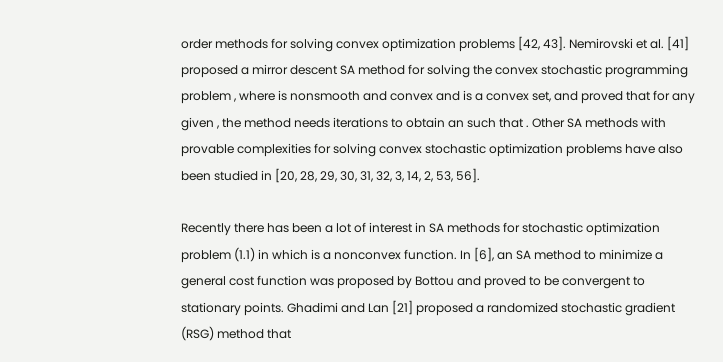order methods for solving convex optimization problems [42, 43]. Nemirovski et al. [41] proposed a mirror descent SA method for solving the convex stochastic programming problem , where is nonsmooth and convex and is a convex set, and proved that for any given , the method needs iterations to obtain an such that . Other SA methods with provable complexities for solving convex stochastic optimization problems have also been studied in [20, 28, 29, 30, 31, 32, 3, 14, 2, 53, 56].

Recently there has been a lot of interest in SA methods for stochastic optimization problem (1.1) in which is a nonconvex function. In [6], an SA method to minimize a general cost function was proposed by Bottou and proved to be convergent to stationary points. Ghadimi and Lan [21] proposed a randomized stochastic gradient (RSG) method that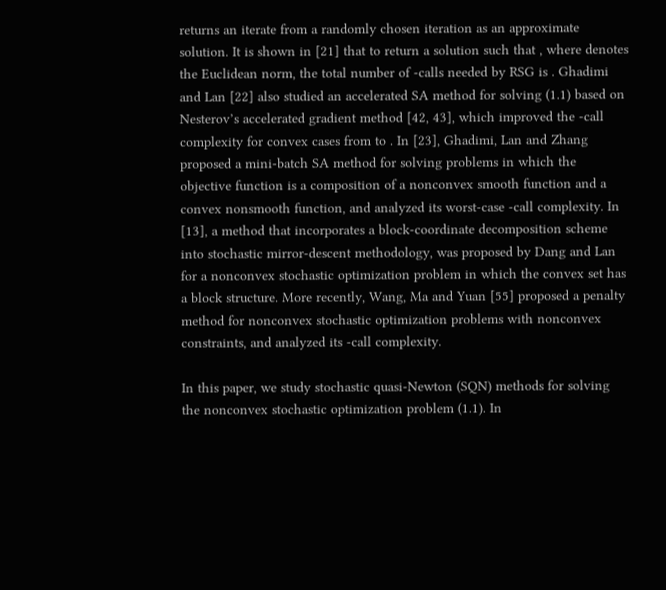returns an iterate from a randomly chosen iteration as an approximate solution. It is shown in [21] that to return a solution such that , where denotes the Euclidean norm, the total number of -calls needed by RSG is . Ghadimi and Lan [22] also studied an accelerated SA method for solving (1.1) based on Nesterov’s accelerated gradient method [42, 43], which improved the -call complexity for convex cases from to . In [23], Ghadimi, Lan and Zhang proposed a mini-batch SA method for solving problems in which the objective function is a composition of a nonconvex smooth function and a convex nonsmooth function, and analyzed its worst-case -call complexity. In [13], a method that incorporates a block-coordinate decomposition scheme into stochastic mirror-descent methodology, was proposed by Dang and Lan for a nonconvex stochastic optimization problem in which the convex set has a block structure. More recently, Wang, Ma and Yuan [55] proposed a penalty method for nonconvex stochastic optimization problems with nonconvex constraints, and analyzed its -call complexity.

In this paper, we study stochastic quasi-Newton (SQN) methods for solving the nonconvex stochastic optimization problem (1.1). In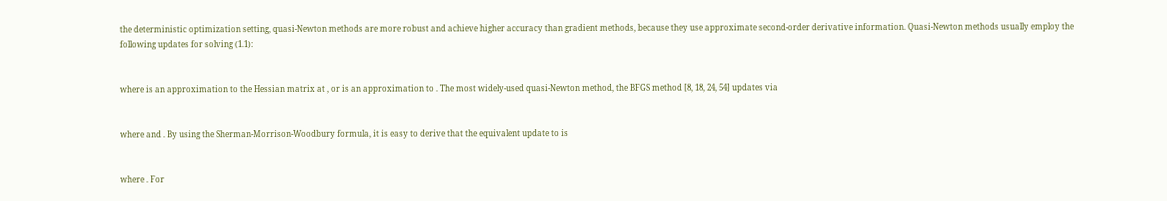the deterministic optimization setting, quasi-Newton methods are more robust and achieve higher accuracy than gradient methods, because they use approximate second-order derivative information. Quasi-Newton methods usually employ the following updates for solving (1.1):


where is an approximation to the Hessian matrix at , or is an approximation to . The most widely-used quasi-Newton method, the BFGS method [8, 18, 24, 54] updates via


where and . By using the Sherman-Morrison-Woodbury formula, it is easy to derive that the equivalent update to is


where . For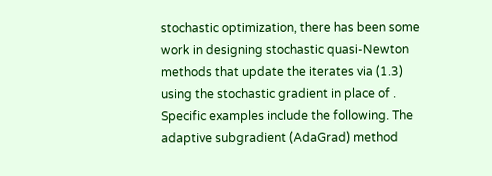stochastic optimization, there has been some work in designing stochastic quasi-Newton methods that update the iterates via (1.3) using the stochastic gradient in place of . Specific examples include the following. The adaptive subgradient (AdaGrad) method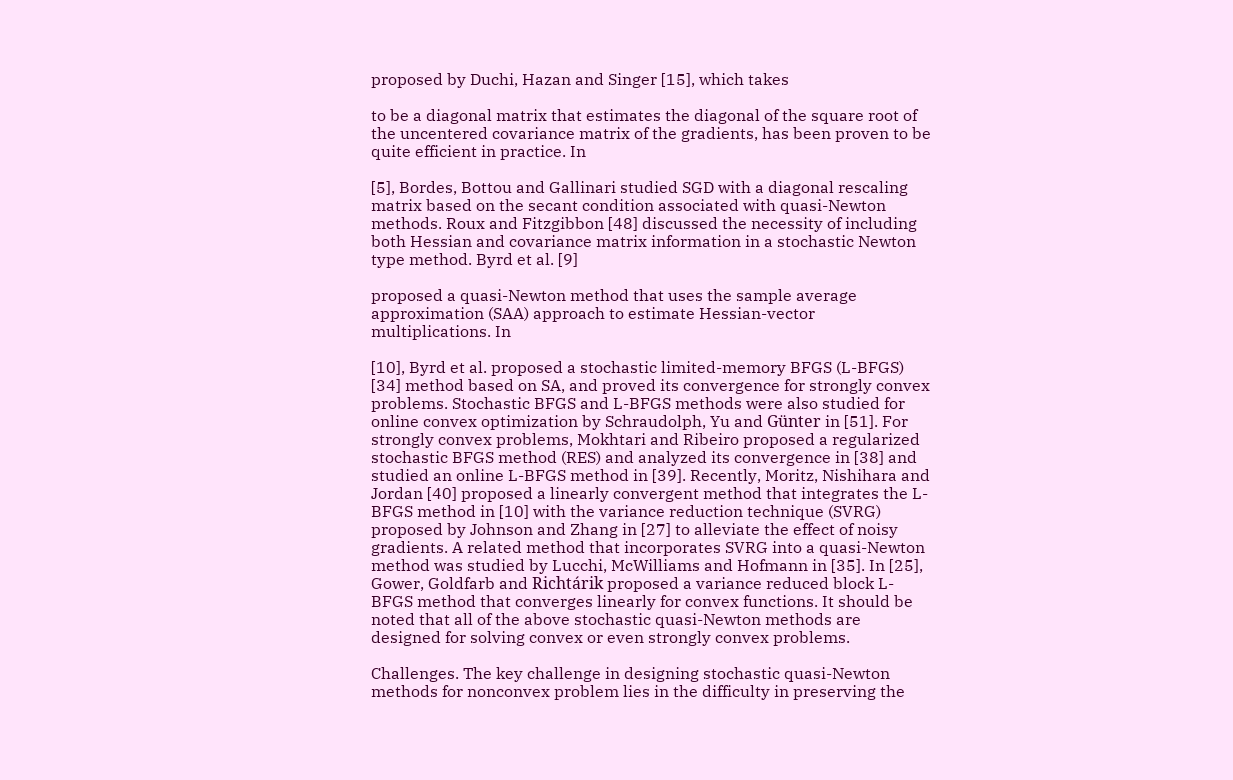proposed by Duchi, Hazan and Singer [15], which takes

to be a diagonal matrix that estimates the diagonal of the square root of the uncentered covariance matrix of the gradients, has been proven to be quite efficient in practice. In

[5], Bordes, Bottou and Gallinari studied SGD with a diagonal rescaling matrix based on the secant condition associated with quasi-Newton methods. Roux and Fitzgibbon [48] discussed the necessity of including both Hessian and covariance matrix information in a stochastic Newton type method. Byrd et al. [9]

proposed a quasi-Newton method that uses the sample average approximation (SAA) approach to estimate Hessian-vector multiplications. In

[10], Byrd et al. proposed a stochastic limited-memory BFGS (L-BFGS) [34] method based on SA, and proved its convergence for strongly convex problems. Stochastic BFGS and L-BFGS methods were also studied for online convex optimization by Schraudolph, Yu and Günter in [51]. For strongly convex problems, Mokhtari and Ribeiro proposed a regularized stochastic BFGS method (RES) and analyzed its convergence in [38] and studied an online L-BFGS method in [39]. Recently, Moritz, Nishihara and Jordan [40] proposed a linearly convergent method that integrates the L-BFGS method in [10] with the variance reduction technique (SVRG) proposed by Johnson and Zhang in [27] to alleviate the effect of noisy gradients. A related method that incorporates SVRG into a quasi-Newton method was studied by Lucchi, McWilliams and Hofmann in [35]. In [25], Gower, Goldfarb and Richtárik proposed a variance reduced block L-BFGS method that converges linearly for convex functions. It should be noted that all of the above stochastic quasi-Newton methods are designed for solving convex or even strongly convex problems.

Challenges. The key challenge in designing stochastic quasi-Newton methods for nonconvex problem lies in the difficulty in preserving the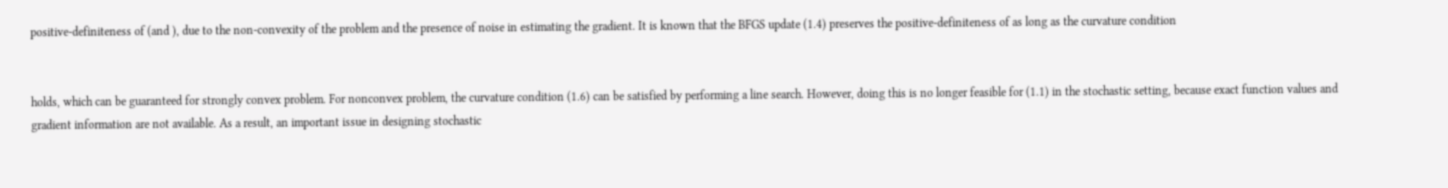positive-definiteness of (and ), due to the non-convexity of the problem and the presence of noise in estimating the gradient. It is known that the BFGS update (1.4) preserves the positive-definiteness of as long as the curvature condition


holds, which can be guaranteed for strongly convex problem. For nonconvex problem, the curvature condition (1.6) can be satisfied by performing a line search. However, doing this is no longer feasible for (1.1) in the stochastic setting, because exact function values and gradient information are not available. As a result, an important issue in designing stochastic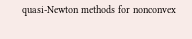quasi-Newton methods for nonconvex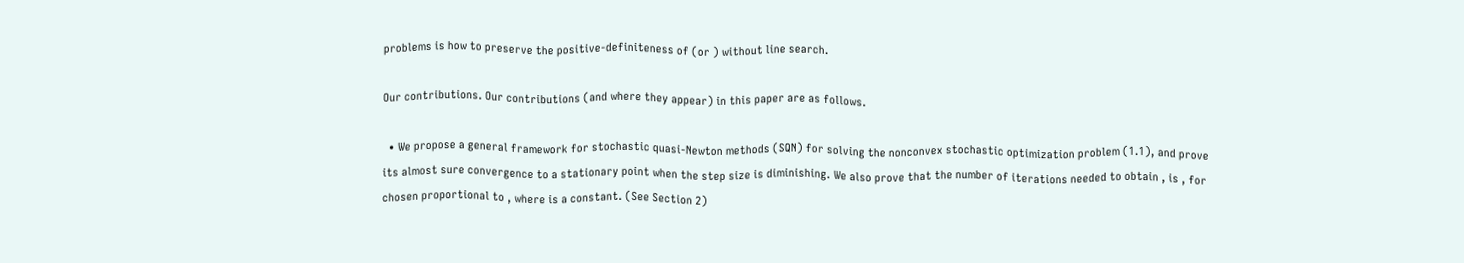problems is how to preserve the positive-definiteness of (or ) without line search.

Our contributions. Our contributions (and where they appear) in this paper are as follows.

  • We propose a general framework for stochastic quasi-Newton methods (SQN) for solving the nonconvex stochastic optimization problem (1.1), and prove its almost sure convergence to a stationary point when the step size is diminishing. We also prove that the number of iterations needed to obtain , is , for chosen proportional to , where is a constant. (See Section 2)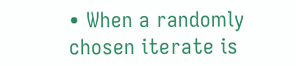• When a randomly chosen iterate is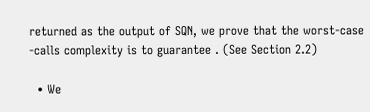returned as the output of SQN, we prove that the worst-case -calls complexity is to guarantee . (See Section 2.2)

  • We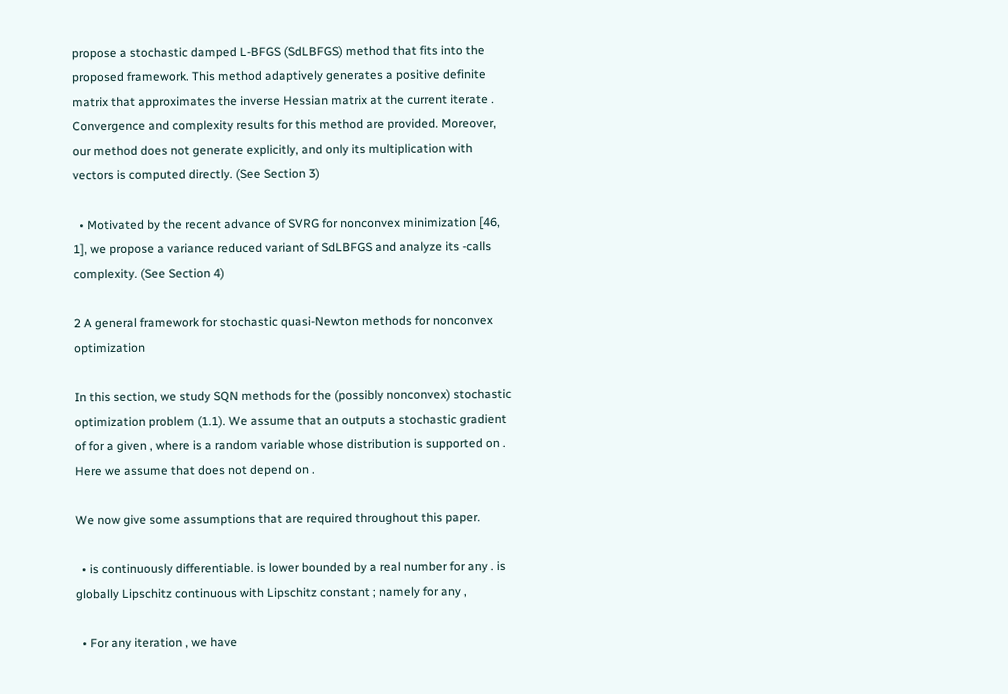propose a stochastic damped L-BFGS (SdLBFGS) method that fits into the proposed framework. This method adaptively generates a positive definite matrix that approximates the inverse Hessian matrix at the current iterate . Convergence and complexity results for this method are provided. Moreover, our method does not generate explicitly, and only its multiplication with vectors is computed directly. (See Section 3)

  • Motivated by the recent advance of SVRG for nonconvex minimization [46, 1], we propose a variance reduced variant of SdLBFGS and analyze its -calls complexity. (See Section 4)

2 A general framework for stochastic quasi-Newton methods for nonconvex optimization

In this section, we study SQN methods for the (possibly nonconvex) stochastic optimization problem (1.1). We assume that an outputs a stochastic gradient of for a given , where is a random variable whose distribution is supported on . Here we assume that does not depend on .

We now give some assumptions that are required throughout this paper.

  • is continuously differentiable. is lower bounded by a real number for any . is globally Lipschitz continuous with Lipschitz constant ; namely for any ,

  • For any iteration , we have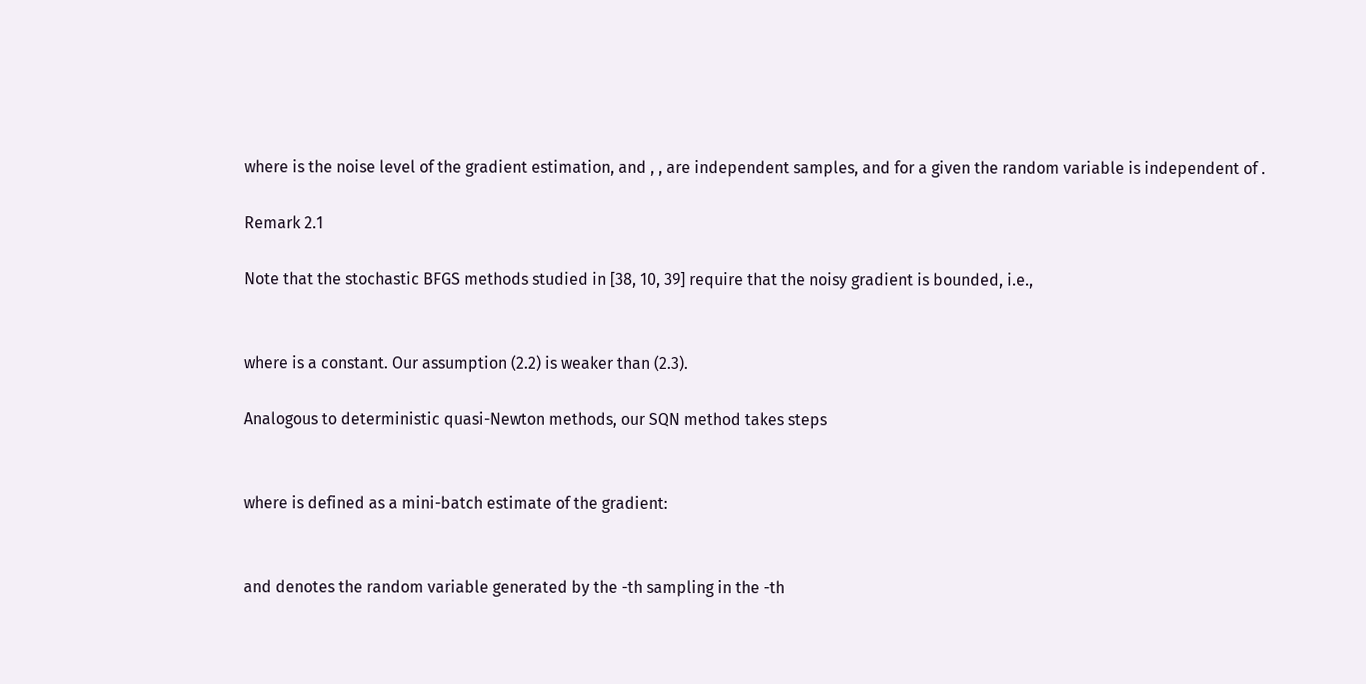where is the noise level of the gradient estimation, and , , are independent samples, and for a given the random variable is independent of .

Remark 2.1

Note that the stochastic BFGS methods studied in [38, 10, 39] require that the noisy gradient is bounded, i.e.,


where is a constant. Our assumption (2.2) is weaker than (2.3).

Analogous to deterministic quasi-Newton methods, our SQN method takes steps


where is defined as a mini-batch estimate of the gradient:


and denotes the random variable generated by the -th sampling in the -th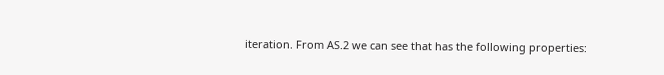iteration. From AS.2 we can see that has the following properties: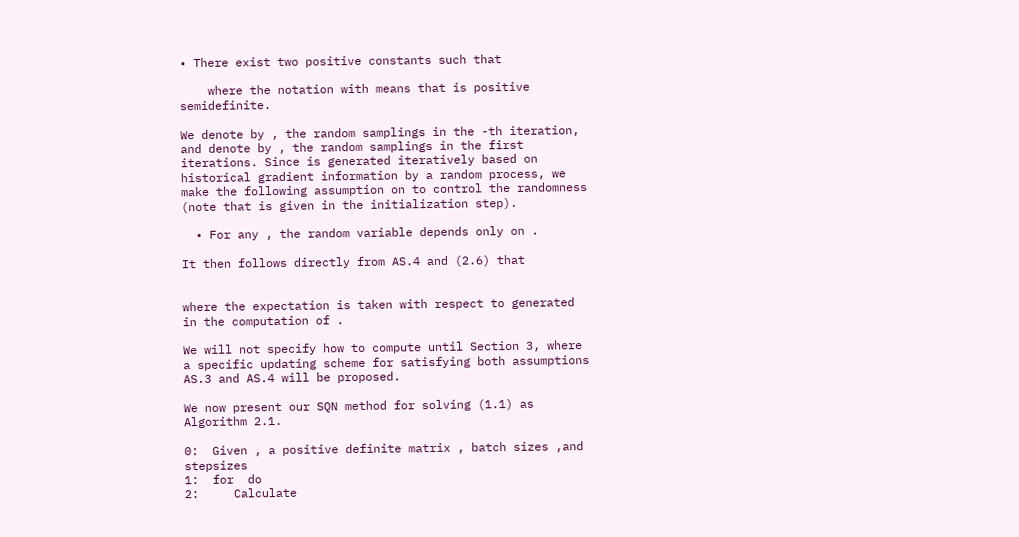• There exist two positive constants such that

    where the notation with means that is positive semidefinite.

We denote by , the random samplings in the -th iteration, and denote by , the random samplings in the first iterations. Since is generated iteratively based on historical gradient information by a random process, we make the following assumption on to control the randomness (note that is given in the initialization step).

  • For any , the random variable depends only on .

It then follows directly from AS.4 and (2.6) that


where the expectation is taken with respect to generated in the computation of .

We will not specify how to compute until Section 3, where a specific updating scheme for satisfying both assumptions AS.3 and AS.4 will be proposed.

We now present our SQN method for solving (1.1) as Algorithm 2.1.

0:  Given , a positive definite matrix , batch sizes ,and stepsizes
1:  for  do
2:     Calculate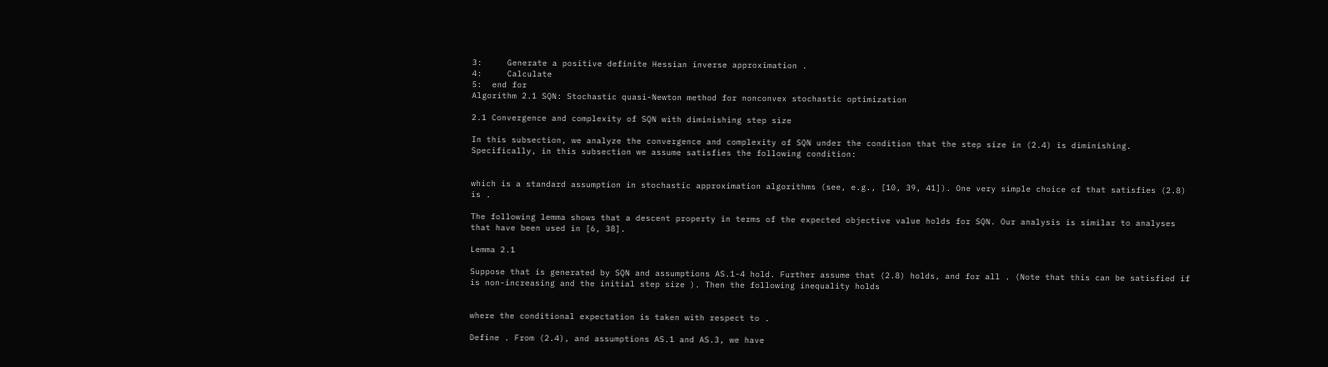3:     Generate a positive definite Hessian inverse approximation .
4:     Calculate
5:  end for
Algorithm 2.1 SQN: Stochastic quasi-Newton method for nonconvex stochastic optimization

2.1 Convergence and complexity of SQN with diminishing step size

In this subsection, we analyze the convergence and complexity of SQN under the condition that the step size in (2.4) is diminishing. Specifically, in this subsection we assume satisfies the following condition:


which is a standard assumption in stochastic approximation algorithms (see, e.g., [10, 39, 41]). One very simple choice of that satisfies (2.8) is .

The following lemma shows that a descent property in terms of the expected objective value holds for SQN. Our analysis is similar to analyses that have been used in [6, 38].

Lemma 2.1

Suppose that is generated by SQN and assumptions AS.1-4 hold. Further assume that (2.8) holds, and for all . (Note that this can be satisfied if is non-increasing and the initial step size ). Then the following inequality holds


where the conditional expectation is taken with respect to .

Define . From (2.4), and assumptions AS.1 and AS.3, we have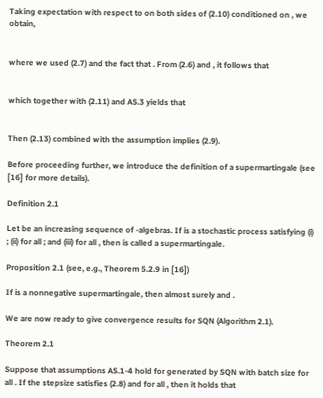Taking expectation with respect to on both sides of (2.10) conditioned on , we obtain,


where we used (2.7) and the fact that . From (2.6) and , it follows that


which together with (2.11) and AS.3 yields that


Then (2.13) combined with the assumption implies (2.9).

Before proceeding further, we introduce the definition of a supermartingale (see [16] for more details).

Definition 2.1

Let be an increasing sequence of -algebras. If is a stochastic process satisfying (i) ; (ii) for all ; and (iii) for all , then is called a supermartingale.

Proposition 2.1 (see, e.g., Theorem 5.2.9 in [16])

If is a nonnegative supermartingale, then almost surely and .

We are now ready to give convergence results for SQN (Algorithm 2.1).

Theorem 2.1

Suppose that assumptions AS.1-4 hold for generated by SQN with batch size for all . If the stepsize satisfies (2.8) and for all , then it holds that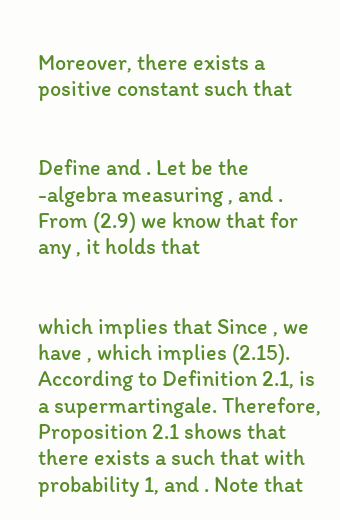Moreover, there exists a positive constant such that


Define and . Let be the -algebra measuring , and . From (2.9) we know that for any , it holds that


which implies that Since , we have , which implies (2.15). According to Definition 2.1, is a supermartingale. Therefore, Proposition 2.1 shows that there exists a such that with probability 1, and . Note that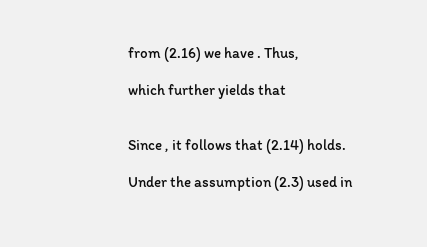from (2.16) we have . Thus,

which further yields that


Since , it follows that (2.14) holds.

Under the assumption (2.3) used in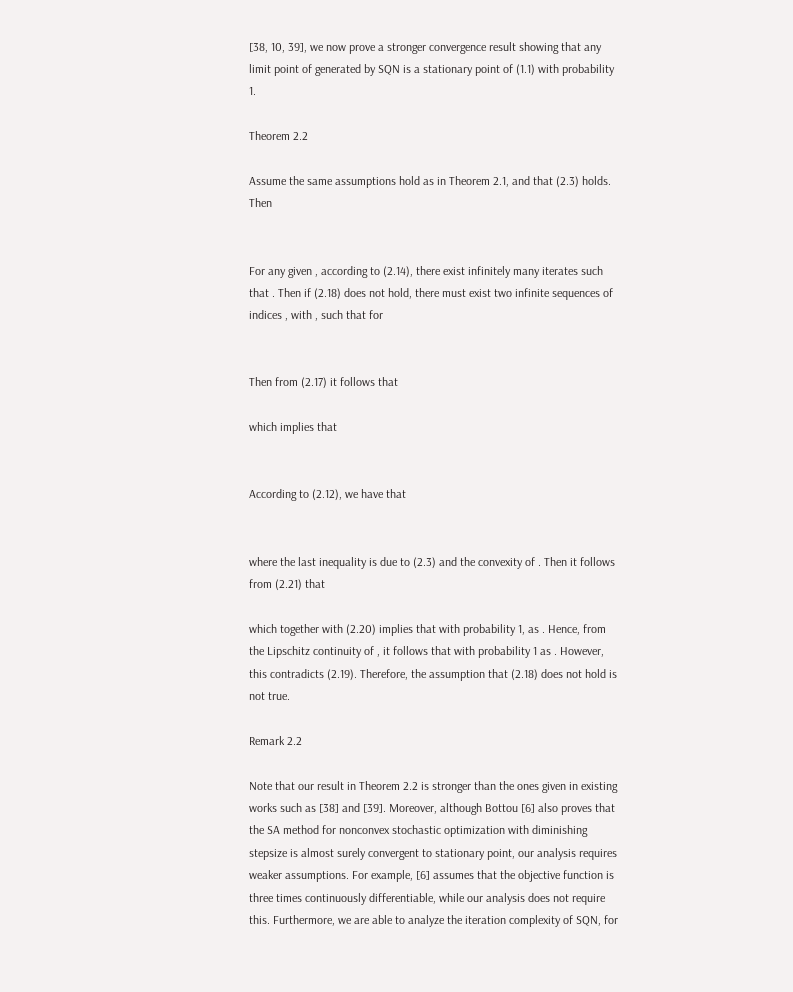[38, 10, 39], we now prove a stronger convergence result showing that any limit point of generated by SQN is a stationary point of (1.1) with probability 1.

Theorem 2.2

Assume the same assumptions hold as in Theorem 2.1, and that (2.3) holds. Then


For any given , according to (2.14), there exist infinitely many iterates such that . Then if (2.18) does not hold, there must exist two infinite sequences of indices , with , such that for


Then from (2.17) it follows that

which implies that


According to (2.12), we have that


where the last inequality is due to (2.3) and the convexity of . Then it follows from (2.21) that

which together with (2.20) implies that with probability 1, as . Hence, from the Lipschitz continuity of , it follows that with probability 1 as . However, this contradicts (2.19). Therefore, the assumption that (2.18) does not hold is not true.

Remark 2.2

Note that our result in Theorem 2.2 is stronger than the ones given in existing works such as [38] and [39]. Moreover, although Bottou [6] also proves that the SA method for nonconvex stochastic optimization with diminishing stepsize is almost surely convergent to stationary point, our analysis requires weaker assumptions. For example, [6] assumes that the objective function is three times continuously differentiable, while our analysis does not require this. Furthermore, we are able to analyze the iteration complexity of SQN, for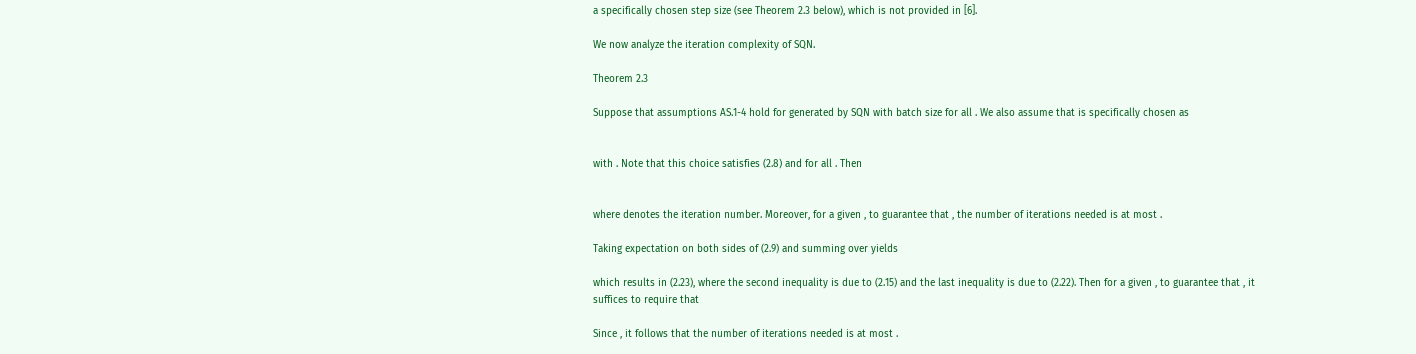a specifically chosen step size (see Theorem 2.3 below), which is not provided in [6].

We now analyze the iteration complexity of SQN.

Theorem 2.3

Suppose that assumptions AS.1-4 hold for generated by SQN with batch size for all . We also assume that is specifically chosen as


with . Note that this choice satisfies (2.8) and for all . Then


where denotes the iteration number. Moreover, for a given , to guarantee that , the number of iterations needed is at most .

Taking expectation on both sides of (2.9) and summing over yields

which results in (2.23), where the second inequality is due to (2.15) and the last inequality is due to (2.22). Then for a given , to guarantee that , it suffices to require that

Since , it follows that the number of iterations needed is at most .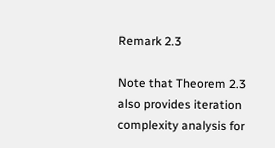Remark 2.3

Note that Theorem 2.3 also provides iteration complexity analysis for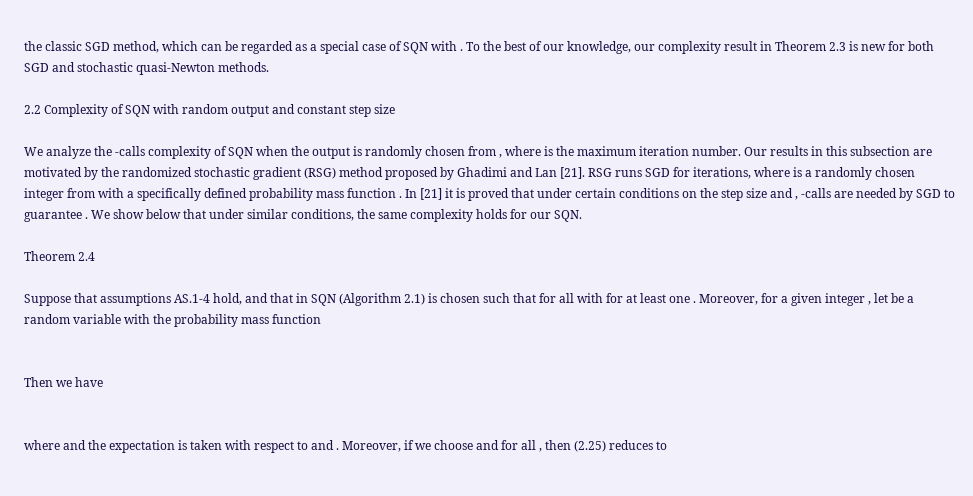the classic SGD method, which can be regarded as a special case of SQN with . To the best of our knowledge, our complexity result in Theorem 2.3 is new for both SGD and stochastic quasi-Newton methods.

2.2 Complexity of SQN with random output and constant step size

We analyze the -calls complexity of SQN when the output is randomly chosen from , where is the maximum iteration number. Our results in this subsection are motivated by the randomized stochastic gradient (RSG) method proposed by Ghadimi and Lan [21]. RSG runs SGD for iterations, where is a randomly chosen integer from with a specifically defined probability mass function . In [21] it is proved that under certain conditions on the step size and , -calls are needed by SGD to guarantee . We show below that under similar conditions, the same complexity holds for our SQN.

Theorem 2.4

Suppose that assumptions AS.1-4 hold, and that in SQN (Algorithm 2.1) is chosen such that for all with for at least one . Moreover, for a given integer , let be a random variable with the probability mass function


Then we have


where and the expectation is taken with respect to and . Moreover, if we choose and for all , then (2.25) reduces to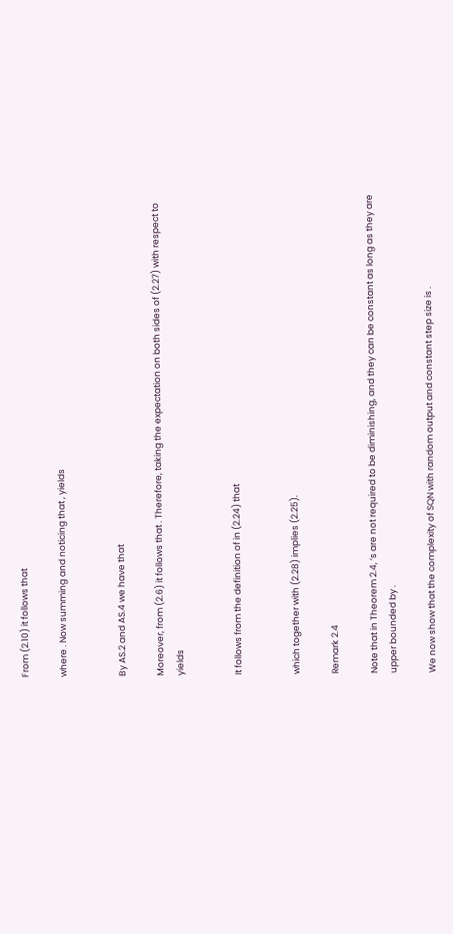From (2.10) it follows that

where . Now summing and noticing that , yields


By AS.2 and AS.4 we have that

Moreover, from (2.6) it follows that . Therefore, taking the expectation on both sides of (2.27) with respect to yields


It follows from the definition of in (2.24) that


which together with (2.28) implies (2.25).

Remark 2.4

Note that in Theorem 2.4, ’s are not required to be diminishing, and they can be constant as long as they are upper bounded by .

We now show that the complexity of SQN with random output and constant step size is .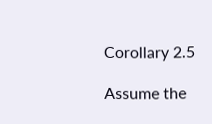Corollary 2.5

Assume the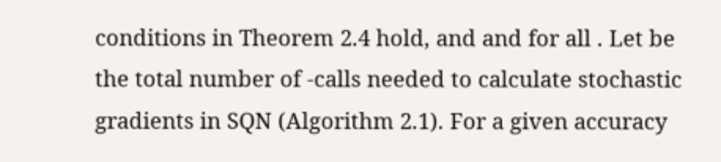conditions in Theorem 2.4 hold, and and for all . Let be the total number of -calls needed to calculate stochastic gradients in SQN (Algorithm 2.1). For a given accuracy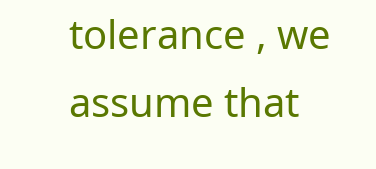tolerance , we assume that